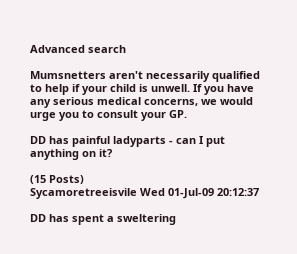Advanced search

Mumsnetters aren't necessarily qualified to help if your child is unwell. If you have any serious medical concerns, we would urge you to consult your GP.

DD has painful ladyparts - can I put anything on it?

(15 Posts)
Sycamoretreeisvile Wed 01-Jul-09 20:12:37

DD has spent a sweltering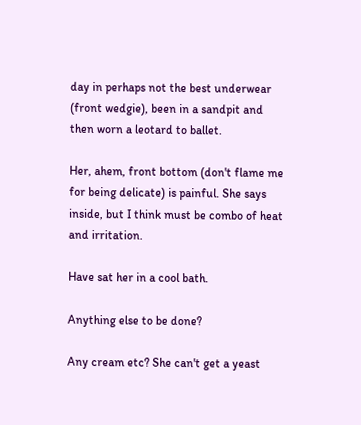day in perhaps not the best underwear (front wedgie), been in a sandpit and then worn a leotard to ballet.

Her, ahem, front bottom (don't flame me for being delicate) is painful. She says inside, but I think must be combo of heat and irritation.

Have sat her in a cool bath.

Anything else to be done?

Any cream etc? She can't get a yeast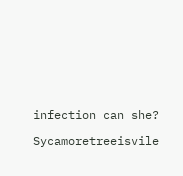infection can she?

Sycamoretreeisvile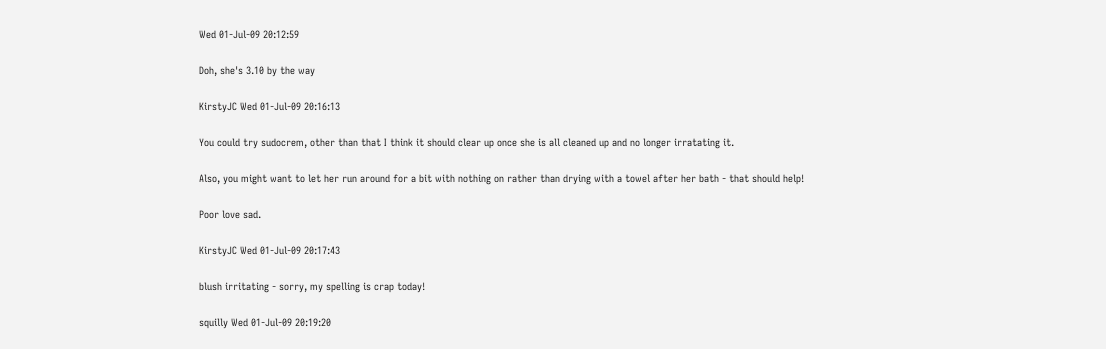Wed 01-Jul-09 20:12:59

Doh, she's 3.10 by the way

KirstyJC Wed 01-Jul-09 20:16:13

You could try sudocrem, other than that I think it should clear up once she is all cleaned up and no longer irratating it.

Also, you might want to let her run around for a bit with nothing on rather than drying with a towel after her bath - that should help!

Poor love sad.

KirstyJC Wed 01-Jul-09 20:17:43

blush irritating - sorry, my spelling is crap today!

squilly Wed 01-Jul-09 20:19:20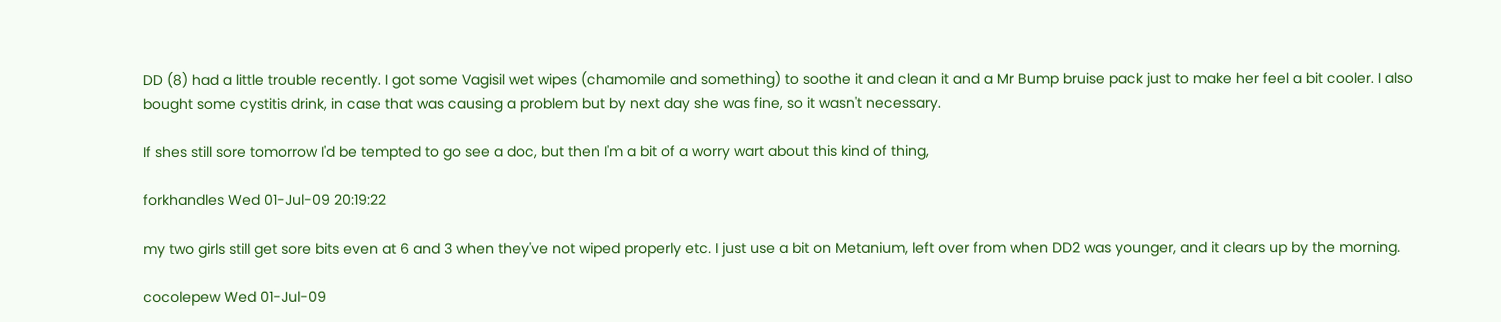DD (8) had a little trouble recently. I got some Vagisil wet wipes (chamomile and something) to soothe it and clean it and a Mr Bump bruise pack just to make her feel a bit cooler. I also bought some cystitis drink, in case that was causing a problem but by next day she was fine, so it wasn't necessary.

If shes still sore tomorrow I'd be tempted to go see a doc, but then I'm a bit of a worry wart about this kind of thing,

forkhandles Wed 01-Jul-09 20:19:22

my two girls still get sore bits even at 6 and 3 when they've not wiped properly etc. I just use a bit on Metanium, left over from when DD2 was younger, and it clears up by the morning.

cocolepew Wed 01-Jul-09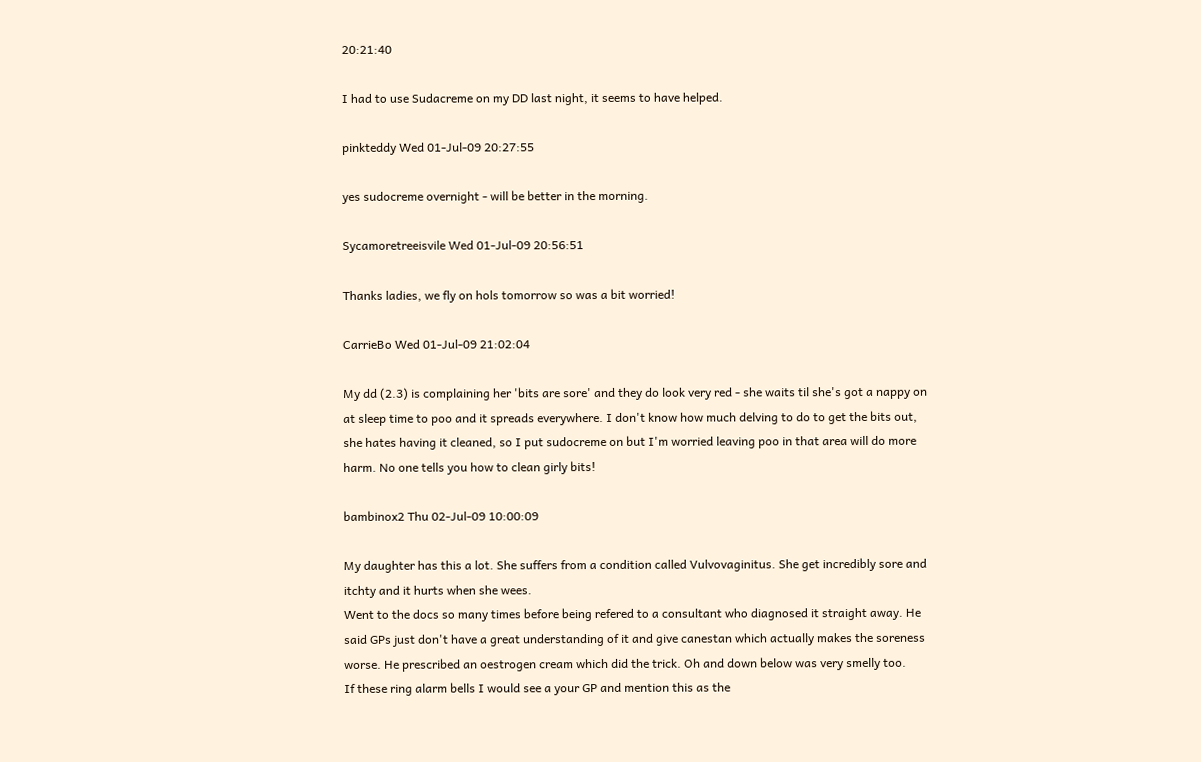20:21:40

I had to use Sudacreme on my DD last night, it seems to have helped.

pinkteddy Wed 01-Jul-09 20:27:55

yes sudocreme overnight - will be better in the morning.

Sycamoretreeisvile Wed 01-Jul-09 20:56:51

Thanks ladies, we fly on hols tomorrow so was a bit worried!

CarrieBo Wed 01-Jul-09 21:02:04

My dd (2.3) is complaining her 'bits are sore' and they do look very red - she waits til she's got a nappy on at sleep time to poo and it spreads everywhere. I don't know how much delving to do to get the bits out, she hates having it cleaned, so I put sudocreme on but I'm worried leaving poo in that area will do more harm. No one tells you how to clean girly bits!

bambinox2 Thu 02-Jul-09 10:00:09

My daughter has this a lot. She suffers from a condition called Vulvovaginitus. She get incredibly sore and itchty and it hurts when she wees.
Went to the docs so many times before being refered to a consultant who diagnosed it straight away. He said GPs just don't have a great understanding of it and give canestan which actually makes the soreness worse. He prescribed an oestrogen cream which did the trick. Oh and down below was very smelly too.
If these ring alarm bells I would see a your GP and mention this as the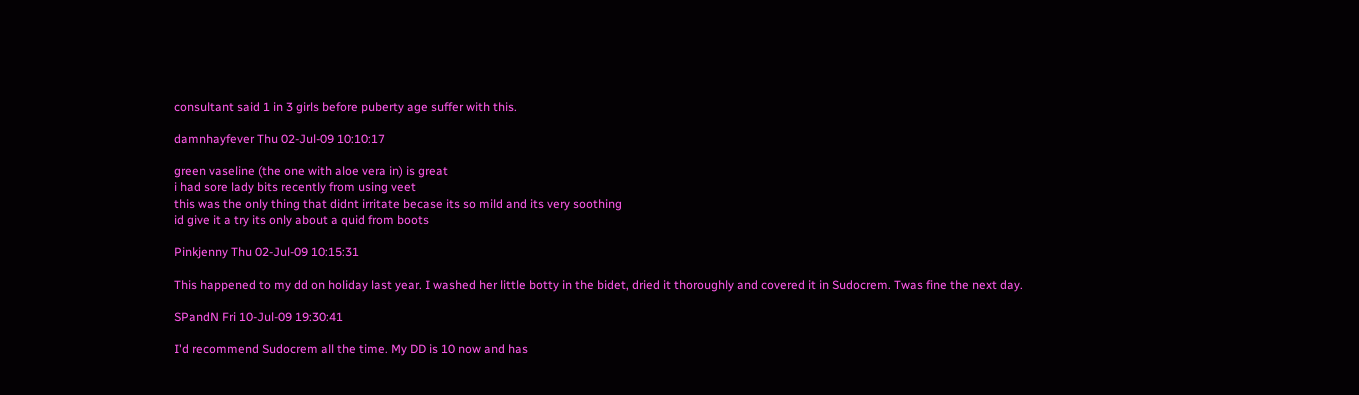consultant said 1 in 3 girls before puberty age suffer with this.

damnhayfever Thu 02-Jul-09 10:10:17

green vaseline (the one with aloe vera in) is great
i had sore lady bits recently from using veet
this was the only thing that didnt irritate becase its so mild and its very soothing
id give it a try its only about a quid from boots

Pinkjenny Thu 02-Jul-09 10:15:31

This happened to my dd on holiday last year. I washed her little botty in the bidet, dried it thoroughly and covered it in Sudocrem. Twas fine the next day.

SPandN Fri 10-Jul-09 19:30:41

I'd recommend Sudocrem all the time. My DD is 10 now and has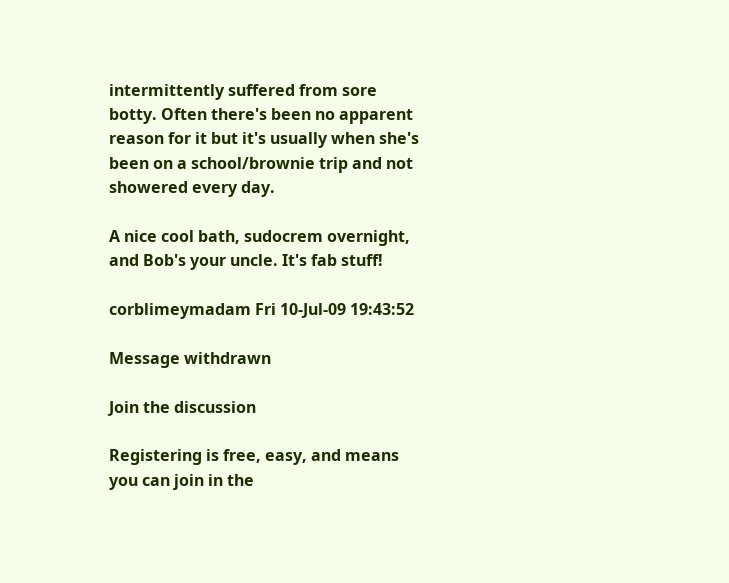intermittently suffered from sore botty. Often there's been no apparent reason for it but it's usually when she's been on a school/brownie trip and not showered every day.

A nice cool bath, sudocrem overnight, and Bob's your uncle. It's fab stuff!

corblimeymadam Fri 10-Jul-09 19:43:52

Message withdrawn

Join the discussion

Registering is free, easy, and means you can join in the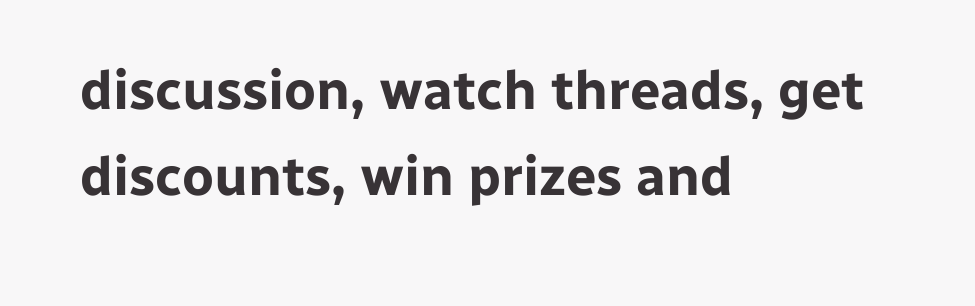discussion, watch threads, get discounts, win prizes and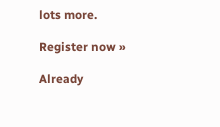lots more.

Register now »

Already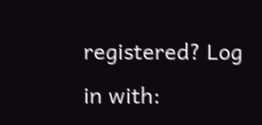registered? Log in with: